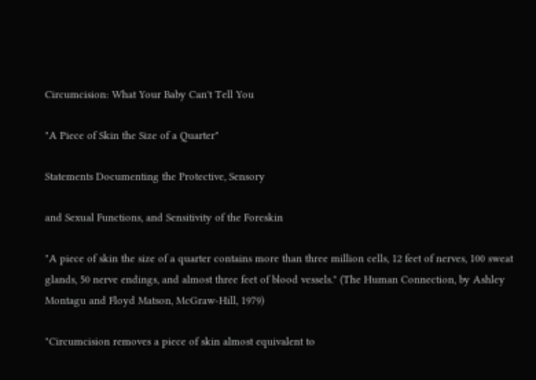Circumcision: What Your Baby Can't Tell You

"A Piece of Skin the Size of a Quarter"

Statements Documenting the Protective, Sensory

and Sexual Functions, and Sensitivity of the Foreskin

"A piece of skin the size of a quarter contains more than three million cells, 12 feet of nerves, 100 sweat glands, 50 nerve endings, and almost three feet of blood vessels." (The Human Connection, by Ashley Montagu and Floyd Matson, McGraw-Hill, 1979)

"Circumcision removes a piece of skin almost equivalent to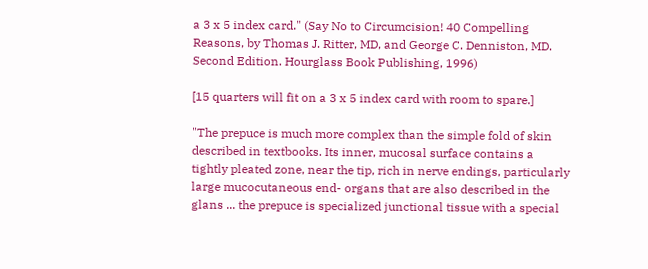a 3 x 5 index card." (Say No to Circumcision! 40 Compelling Reasons, by Thomas J. Ritter, MD, and George C. Denniston, MD. Second Edition. Hourglass Book Publishing, 1996)

[15 quarters will fit on a 3 x 5 index card with room to spare.]

"The prepuce is much more complex than the simple fold of skin described in textbooks. Its inner, mucosal surface contains a tightly pleated zone, near the tip, rich in nerve endings, particularly large mucocutaneous end- organs that are also described in the glans ... the prepuce is specialized junctional tissue with a special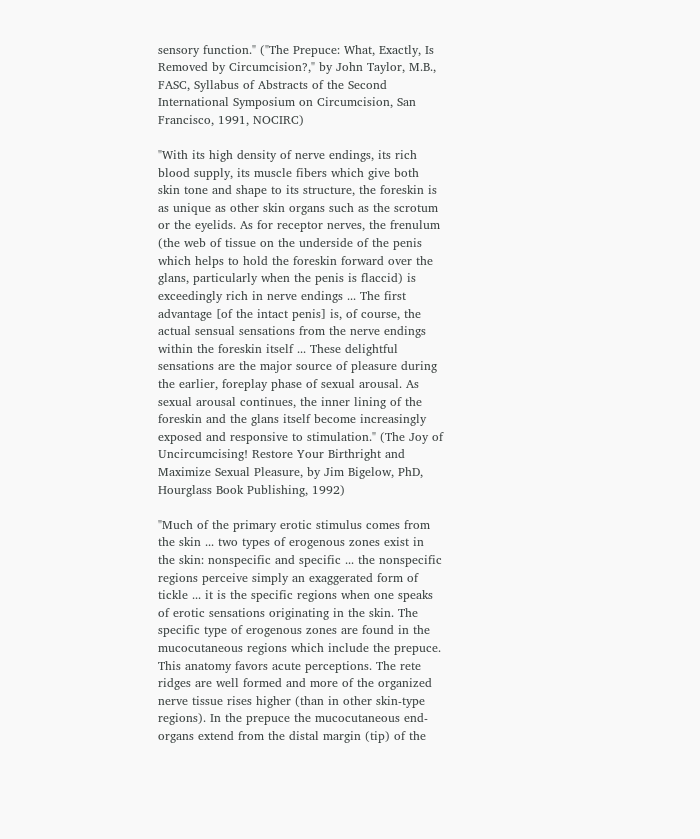sensory function." ("The Prepuce: What, Exactly, Is Removed by Circumcision?," by John Taylor, M.B., FASC, Syllabus of Abstracts of the Second International Symposium on Circumcision, San Francisco, 1991, NOCIRC)

"With its high density of nerve endings, its rich blood supply, its muscle fibers which give both skin tone and shape to its structure, the foreskin is as unique as other skin organs such as the scrotum or the eyelids. As for receptor nerves, the frenulum (the web of tissue on the underside of the penis which helps to hold the foreskin forward over the glans, particularly when the penis is flaccid) is exceedingly rich in nerve endings ... The first advantage [of the intact penis] is, of course, the actual sensual sensations from the nerve endings within the foreskin itself ... These delightful sensations are the major source of pleasure during the earlier, foreplay phase of sexual arousal. As sexual arousal continues, the inner lining of the foreskin and the glans itself become increasingly exposed and responsive to stimulation." (The Joy of Uncircumcising! Restore Your Birthright and Maximize Sexual Pleasure, by Jim Bigelow, PhD, Hourglass Book Publishing, 1992)

"Much of the primary erotic stimulus comes from the skin ... two types of erogenous zones exist in the skin: nonspecific and specific ... the nonspecific regions perceive simply an exaggerated form of tickle ... it is the specific regions when one speaks of erotic sensations originating in the skin. The specific type of erogenous zones are found in the mucocutaneous regions which include the prepuce. This anatomy favors acute perceptions. The rete ridges are well formed and more of the organized nerve tissue rises higher (than in other skin-type regions). In the prepuce the mucocutaneous end-organs extend from the distal margin (tip) of the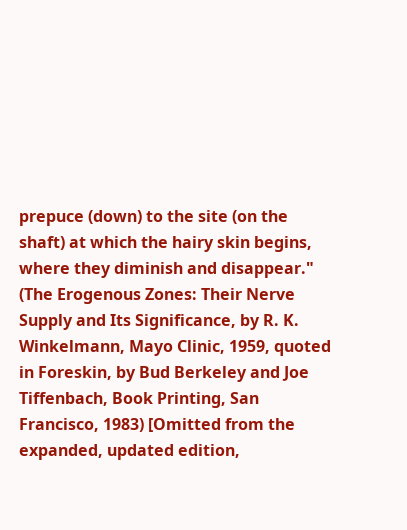prepuce (down) to the site (on the shaft) at which the hairy skin begins, where they diminish and disappear." (The Erogenous Zones: Their Nerve Supply and Its Significance, by R. K. Winkelmann, Mayo Clinic, 1959, quoted in Foreskin, by Bud Berkeley and Joe Tiffenbach, Book Printing, San Francisco, 1983) [Omitted from the expanded, updated edition,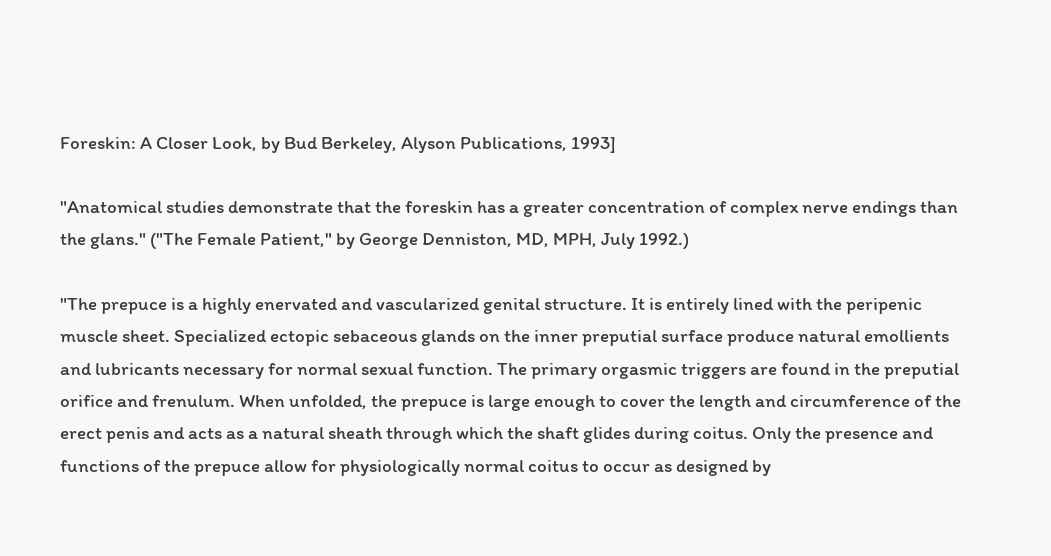Foreskin: A Closer Look, by Bud Berkeley, Alyson Publications, 1993]

"Anatomical studies demonstrate that the foreskin has a greater concentration of complex nerve endings than the glans." ("The Female Patient," by George Denniston, MD, MPH, July 1992.)

"The prepuce is a highly enervated and vascularized genital structure. It is entirely lined with the peripenic muscle sheet. Specialized ectopic sebaceous glands on the inner preputial surface produce natural emollients and lubricants necessary for normal sexual function. The primary orgasmic triggers are found in the preputial orifice and frenulum. When unfolded, the prepuce is large enough to cover the length and circumference of the erect penis and acts as a natural sheath through which the shaft glides during coitus. Only the presence and functions of the prepuce allow for physiologically normal coitus to occur as designed by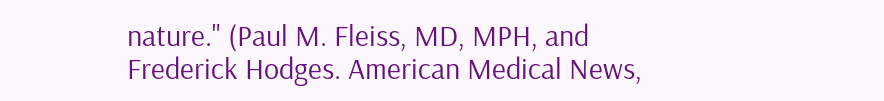nature." (Paul M. Fleiss, MD, MPH, and Frederick Hodges. American Medical News,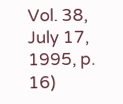Vol. 38, July 17, 1995, p. 16)